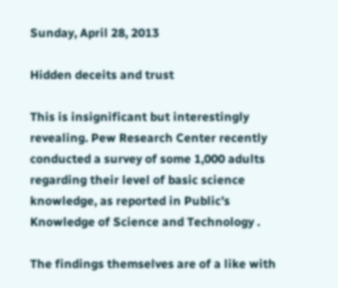Sunday, April 28, 2013

Hidden deceits and trust

This is insignificant but interestingly revealing. Pew Research Center recently conducted a survey of some 1,000 adults regarding their level of basic science knowledge, as reported in Public’s Knowledge of Science and Technology .

The findings themselves are of a like with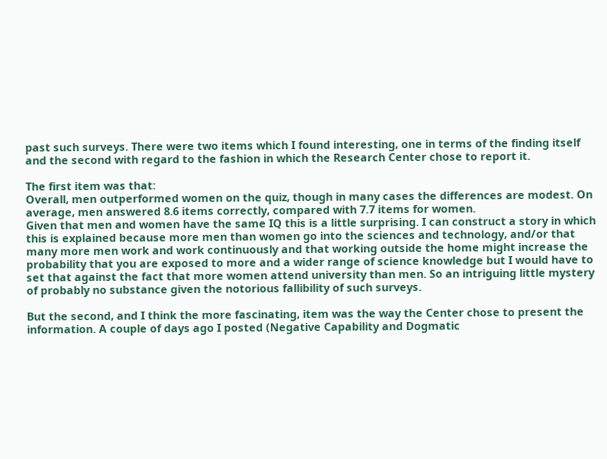past such surveys. There were two items which I found interesting, one in terms of the finding itself and the second with regard to the fashion in which the Research Center chose to report it.

The first item was that:
Overall, men outperformed women on the quiz, though in many cases the differences are modest. On average, men answered 8.6 items correctly, compared with 7.7 items for women.
Given that men and women have the same IQ this is a little surprising. I can construct a story in which this is explained because more men than women go into the sciences and technology, and/or that many more men work and work continuously and that working outside the home might increase the probability that you are exposed to more and a wider range of science knowledge but I would have to set that against the fact that more women attend university than men. So an intriguing little mystery of probably no substance given the notorious fallibility of such surveys.

But the second, and I think the more fascinating, item was the way the Center chose to present the information. A couple of days ago I posted (Negative Capability and Dogmatic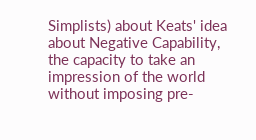Simplists) about Keats' idea about Negative Capability, the capacity to take an impression of the world without imposing pre-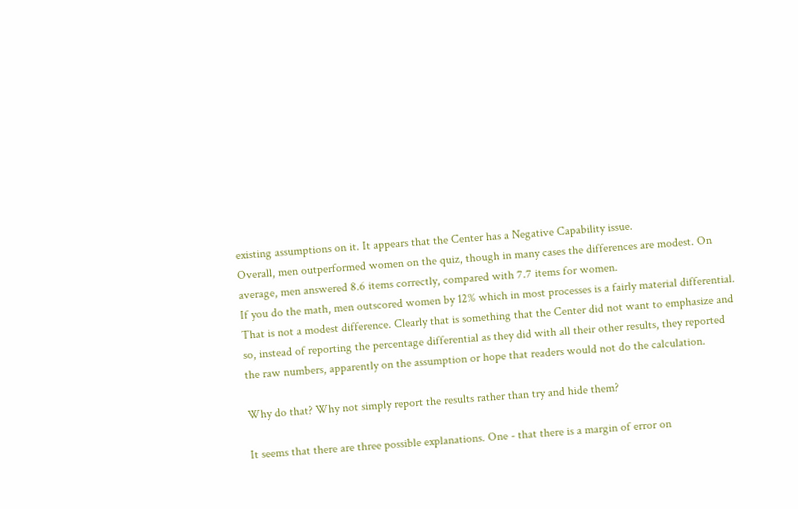existing assumptions on it. It appears that the Center has a Negative Capability issue.
Overall, men outperformed women on the quiz, though in many cases the differences are modest. On average, men answered 8.6 items correctly, compared with 7.7 items for women.
If you do the math, men outscored women by 12% which in most processes is a fairly material differential. That is not a modest difference. Clearly that is something that the Center did not want to emphasize and so, instead of reporting the percentage differential as they did with all their other results, they reported the raw numbers, apparently on the assumption or hope that readers would not do the calculation.

Why do that? Why not simply report the results rather than try and hide them?

It seems that there are three possible explanations. One - that there is a margin of error on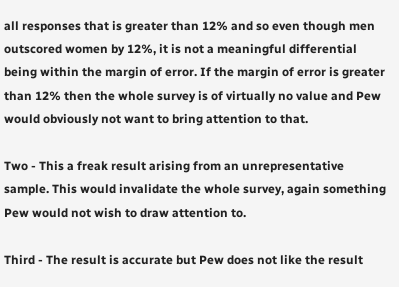all responses that is greater than 12% and so even though men outscored women by 12%, it is not a meaningful differential being within the margin of error. If the margin of error is greater than 12% then the whole survey is of virtually no value and Pew would obviously not want to bring attention to that.

Two - This a freak result arising from an unrepresentative sample. This would invalidate the whole survey, again something Pew would not wish to draw attention to.

Third - The result is accurate but Pew does not like the result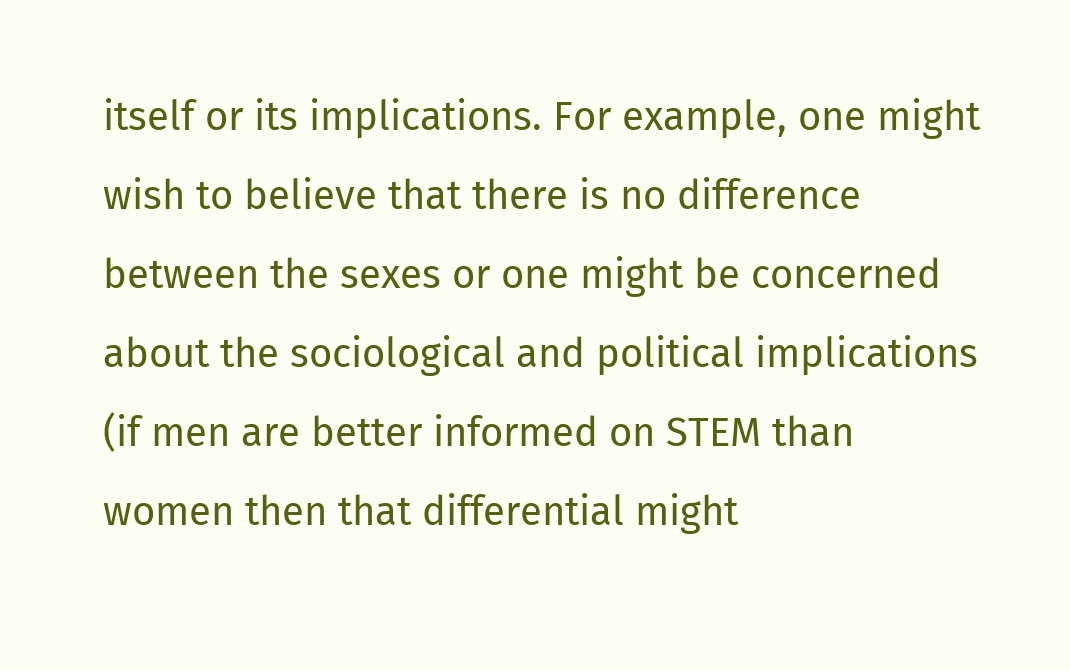itself or its implications. For example, one might wish to believe that there is no difference between the sexes or one might be concerned about the sociological and political implications (if men are better informed on STEM than women then that differential might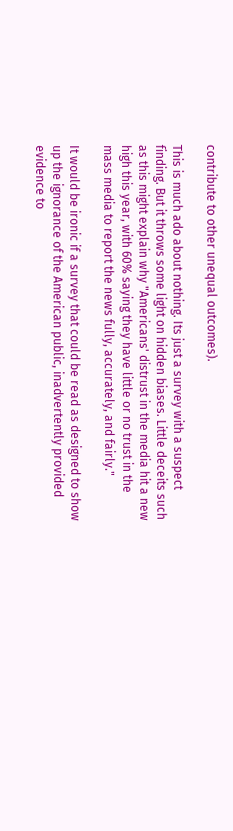contribute to other unequal outcomes).

This is much ado about nothing. Its just a survey with a suspect finding. But it throws some light on hidden biases. Little deceits such as this might explain why "Americans' distrust in the media hit a new high this year, with 60% saying they have little or no trust in the mass media to report the news fully, accurately, and fairly."

It would be ironic if a survey that could be read as designed to show up the ignorance of the American public, inadvertently provided evidence to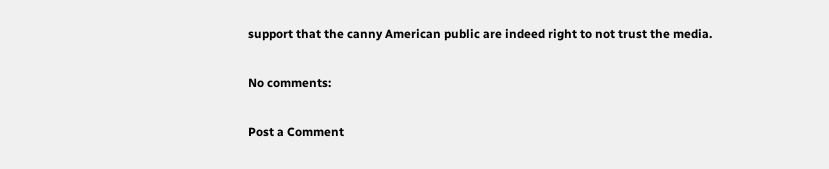support that the canny American public are indeed right to not trust the media.

No comments:

Post a Comment